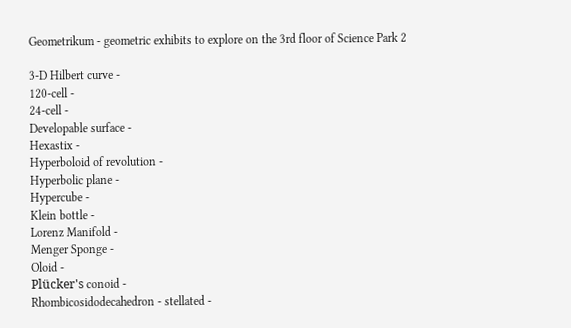Geometrikum - geometric exhibits to explore on the 3rd floor of Science Park 2

3-D Hilbert curve -
120-cell -
24-cell -
Developable surface -
Hexastix -
Hyperboloid of revolution -
Hyperbolic plane -
Hypercube -
Klein bottle -
Lorenz Manifold -
Menger Sponge -
Oloid -
Plücker's conoid -
Rhombicosidodecahedron - stellated -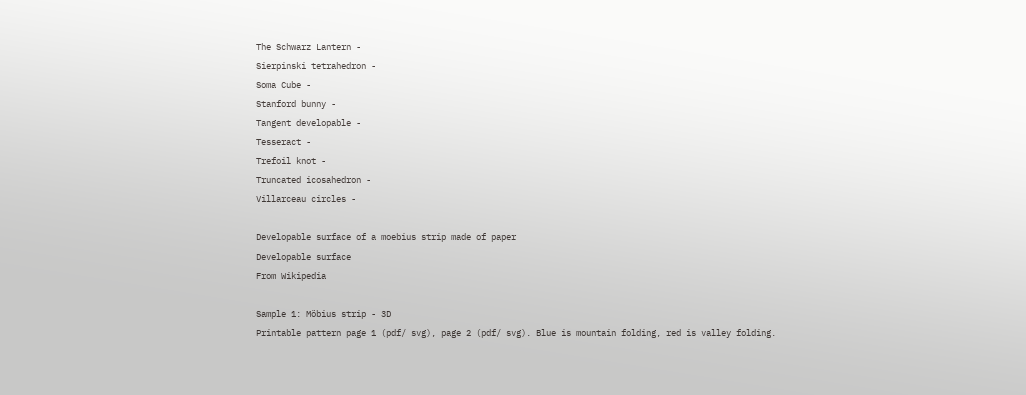The Schwarz Lantern -
Sierpinski tetrahedron -
Soma Cube -
Stanford bunny -
Tangent developable -
Tesseract -
Trefoil knot -
Truncated icosahedron -
Villarceau circles -

Developable surface of a moebius strip made of paper
Developable surface
From Wikipedia

Sample 1: Möbius strip - 3D
Printable pattern page 1 (pdf/ svg), page 2 (pdf/ svg). Blue is mountain folding, red is valley folding.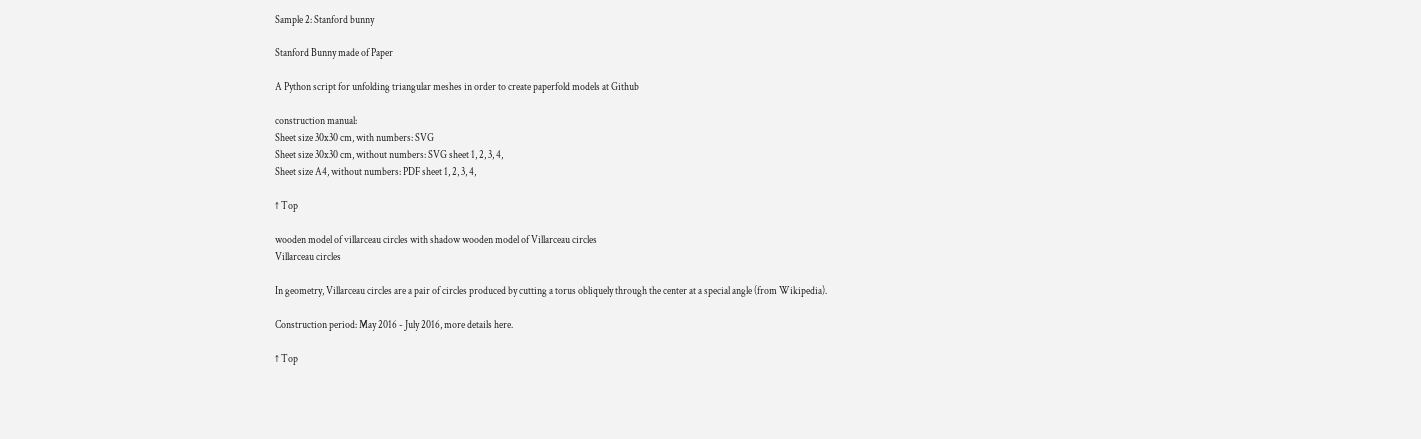Sample 2: Stanford bunny

Stanford Bunny made of Paper

A Python script for unfolding triangular meshes in order to create paperfold models at Github

construction manual:
Sheet size 30x30 cm, with numbers: SVG
Sheet size 30x30 cm, without numbers: SVG sheet 1, 2, 3, 4,
Sheet size A4, without numbers: PDF sheet 1, 2, 3, 4,

↑ Top

wooden model of villarceau circles with shadow wooden model of Villarceau circles
Villarceau circles

In geometry, Villarceau circles are a pair of circles produced by cutting a torus obliquely through the center at a special angle (from Wikipedia).

Construction period: May 2016 - July 2016, more details here.

↑ Top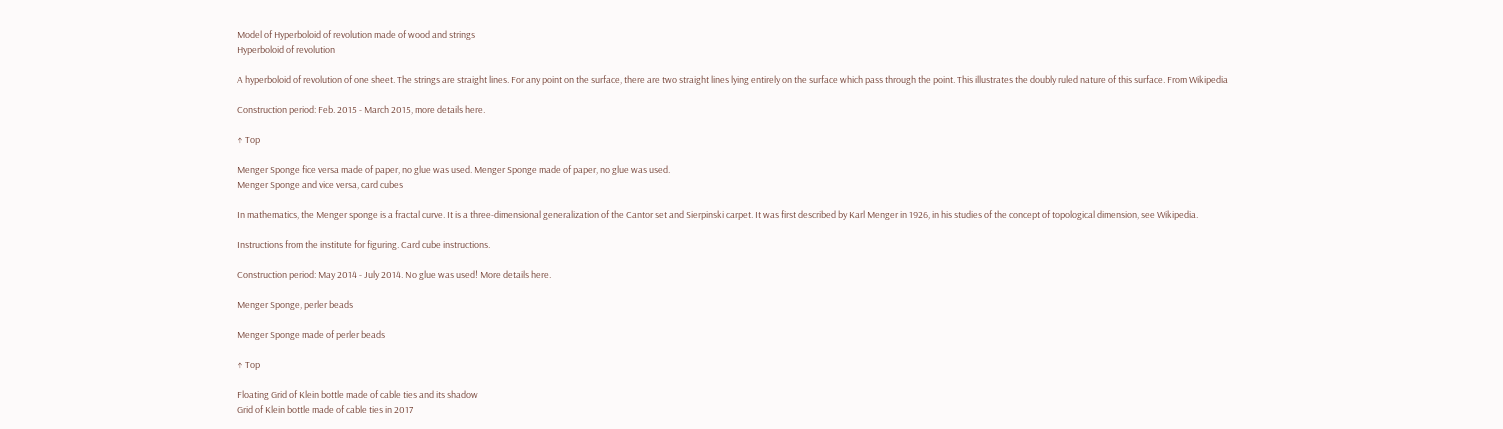Model of Hyperboloid of revolution made of wood and strings
Hyperboloid of revolution

A hyperboloid of revolution of one sheet. The strings are straight lines. For any point on the surface, there are two straight lines lying entirely on the surface which pass through the point. This illustrates the doubly ruled nature of this surface. From Wikipedia

Construction period: Feb. 2015 - March 2015, more details here.

↑ Top

Menger Sponge fice versa made of paper, no glue was used. Menger Sponge made of paper, no glue was used.
Menger Sponge and vice versa, card cubes

In mathematics, the Menger sponge is a fractal curve. It is a three-dimensional generalization of the Cantor set and Sierpinski carpet. It was first described by Karl Menger in 1926, in his studies of the concept of topological dimension, see Wikipedia.

Instructions from the institute for figuring. Card cube instructions.

Construction period: May 2014 - July 2014. No glue was used! More details here.

Menger Sponge, perler beads

Menger Sponge made of perler beads

↑ Top

Floating Grid of Klein bottle made of cable ties and its shadow
Grid of Klein bottle made of cable ties in 2017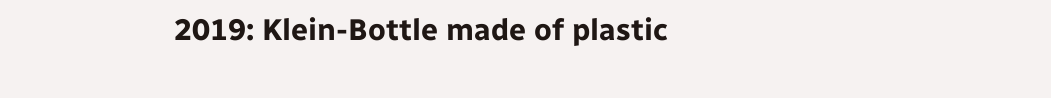2019: Klein-Bottle made of plastic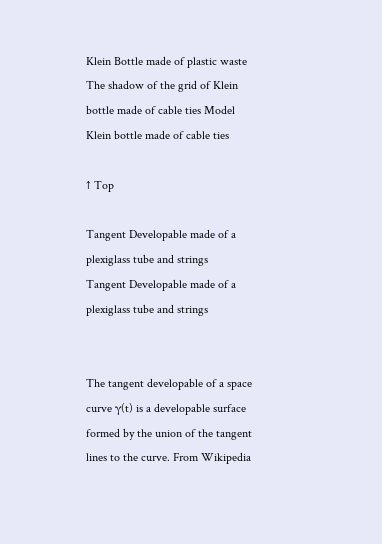Klein Bottle made of plastic waste The shadow of the grid of Klein bottle made of cable ties Model Klein bottle made of cable ties

↑ Top

Tangent Developable made of a plexiglass tube and strings
Tangent Developable made of a plexiglass tube and strings


The tangent developable of a space curve γ(t) is a developable surface formed by the union of the tangent lines to the curve. From Wikipedia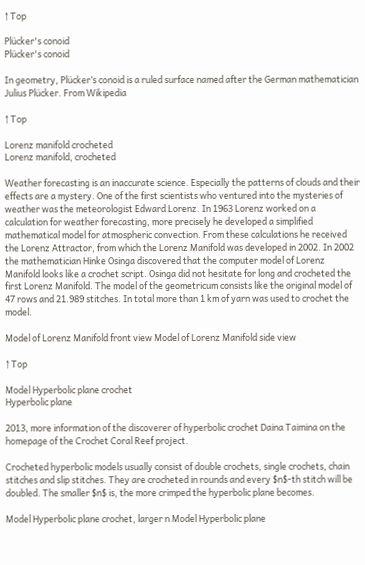↑ Top

Plücker's conoid
Plücker's conoid

In geometry, Plücker’s conoid is a ruled surface named after the German mathematician Julius Plücker. From Wikipedia

↑ Top

Lorenz manifold crocheted
Lorenz manifold, crocheted

Weather forecasting is an inaccurate science. Especially the patterns of clouds and their effects are a mystery. One of the first scientists who ventured into the mysteries of weather was the meteorologist Edward Lorenz. In 1963 Lorenz worked on a calculation for weather forecasting, more precisely he developed a simplified mathematical model for atmospheric convection. From these calculations he received the Lorenz Attractor, from which the Lorenz Manifold was developed in 2002. In 2002 the mathematician Hinke Osinga discovered that the computer model of Lorenz Manifold looks like a crochet script. Osinga did not hesitate for long and crocheted the first Lorenz Manifold. The model of the geometricum consists like the original model of 47 rows and 21.989 stitches. In total more than 1 km of yarn was used to crochet the model.

Model of Lorenz Manifold front view Model of Lorenz Manifold side view

↑ Top

Model Hyperbolic plane crochet
Hyperbolic plane

2013, more information of the discoverer of hyperbolic crochet Daina Taimina on the homepage of the Crochet Coral Reef project.

Crocheted hyperbolic models usually consist of double crochets, single crochets, chain stitches and slip stitches. They are crocheted in rounds and every $n$-th stitch will be doubled. The smaller $n$ is, the more crimped the hyperbolic plane becomes.

Model Hyperbolic plane crochet, larger n Model Hyperbolic plane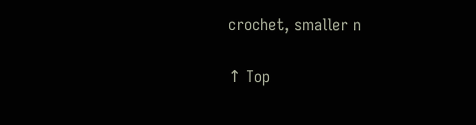crochet, smaller n

↑ Top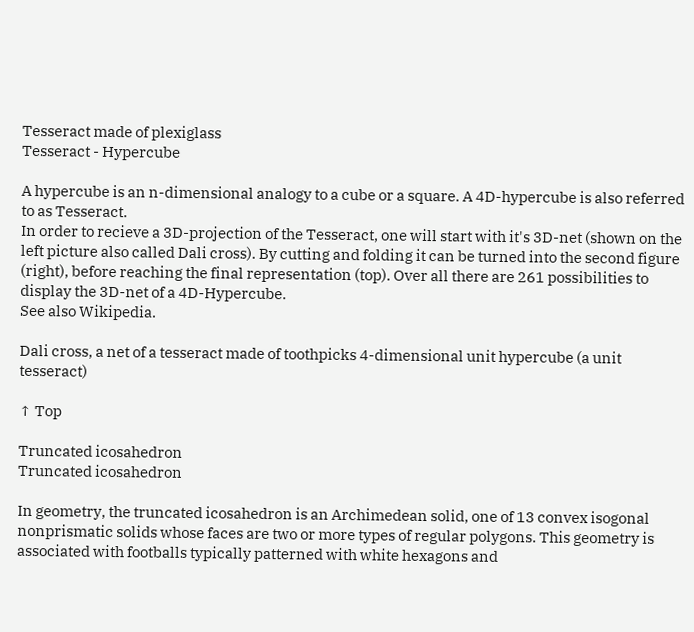Tesseract made of plexiglass
Tesseract - Hypercube

A hypercube is an n-dimensional analogy to a cube or a square. A 4D-hypercube is also referred to as Tesseract.
In order to recieve a 3D-projection of the Tesseract, one will start with it's 3D-net (shown on the left picture also called Dali cross). By cutting and folding it can be turned into the second figure (right), before reaching the final representation (top). Over all there are 261 possibilities to display the 3D-net of a 4D-Hypercube.
See also Wikipedia.

Dali cross, a net of a tesseract made of toothpicks 4-dimensional unit hypercube (a unit tesseract)

↑ Top

Truncated icosahedron
Truncated icosahedron

In geometry, the truncated icosahedron is an Archimedean solid, one of 13 convex isogonal nonprismatic solids whose faces are two or more types of regular polygons. This geometry is associated with footballs typically patterned with white hexagons and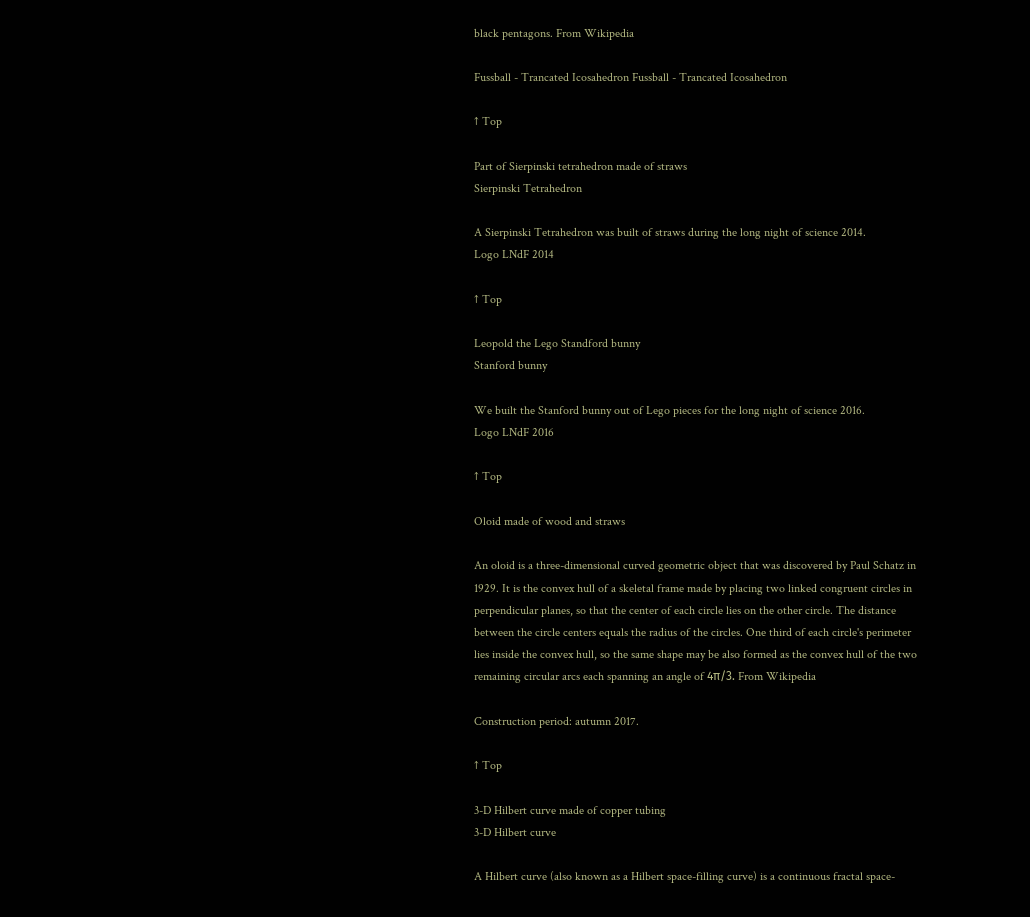black pentagons. From Wikipedia

Fussball - Trancated Icosahedron Fussball - Trancated Icosahedron

↑ Top

Part of Sierpinski tetrahedron made of straws
Sierpinski Tetrahedron

A Sierpinski Tetrahedron was built of straws during the long night of science 2014.
Logo LNdF 2014

↑ Top

Leopold the Lego Standford bunny
Stanford bunny

We built the Stanford bunny out of Lego pieces for the long night of science 2016.
Logo LNdF 2016

↑ Top

Oloid made of wood and straws

An oloid is a three-dimensional curved geometric object that was discovered by Paul Schatz in 1929. It is the convex hull of a skeletal frame made by placing two linked congruent circles in perpendicular planes, so that the center of each circle lies on the other circle. The distance between the circle centers equals the radius of the circles. One third of each circle's perimeter lies inside the convex hull, so the same shape may be also formed as the convex hull of the two remaining circular arcs each spanning an angle of 4π/3. From Wikipedia

Construction period: autumn 2017.

↑ Top

3-D Hilbert curve made of copper tubing
3-D Hilbert curve

A Hilbert curve (also known as a Hilbert space-filling curve) is a continuous fractal space-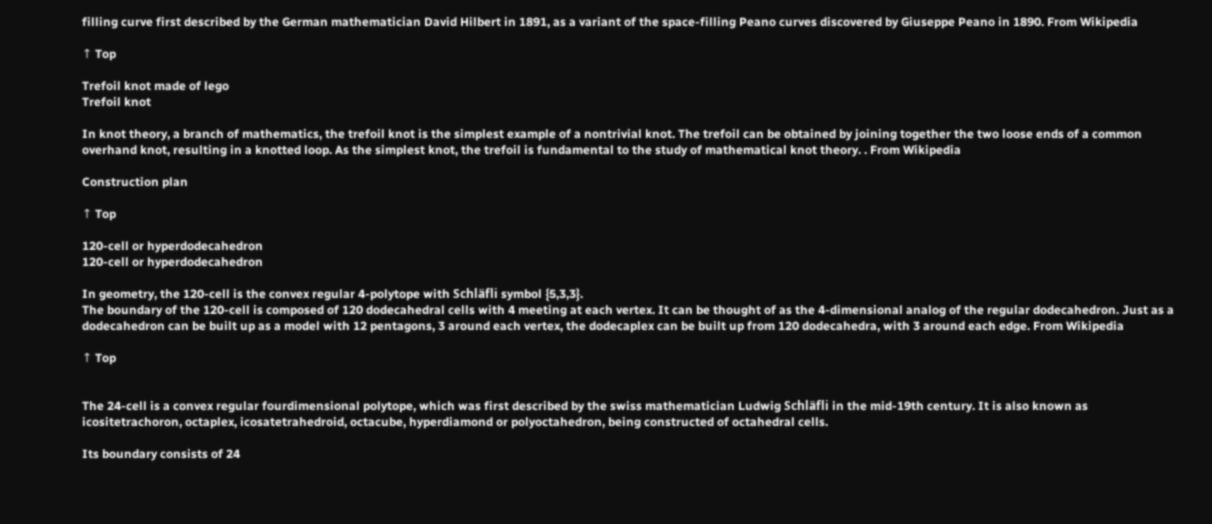filling curve first described by the German mathematician David Hilbert in 1891, as a variant of the space-filling Peano curves discovered by Giuseppe Peano in 1890. From Wikipedia

↑ Top

Trefoil knot made of lego
Trefoil knot

In knot theory, a branch of mathematics, the trefoil knot is the simplest example of a nontrivial knot. The trefoil can be obtained by joining together the two loose ends of a common overhand knot, resulting in a knotted loop. As the simplest knot, the trefoil is fundamental to the study of mathematical knot theory. . From Wikipedia

Construction plan

↑ Top

120-cell or hyperdodecahedron
120-cell or hyperdodecahedron

In geometry, the 120-cell is the convex regular 4-polytope with Schläfli symbol {5,3,3}.
The boundary of the 120-cell is composed of 120 dodecahedral cells with 4 meeting at each vertex. It can be thought of as the 4-dimensional analog of the regular dodecahedron. Just as a dodecahedron can be built up as a model with 12 pentagons, 3 around each vertex, the dodecaplex can be built up from 120 dodecahedra, with 3 around each edge. From Wikipedia

↑ Top


The 24-cell is a convex regular fourdimensional polytope, which was first described by the swiss mathematician Ludwig Schläfli in the mid-19th century. It is also known as icositetrachoron, octaplex, icosatetrahedroid, octacube, hyperdiamond or polyoctahedron, being constructed of octahedral cells.

Its boundary consists of 24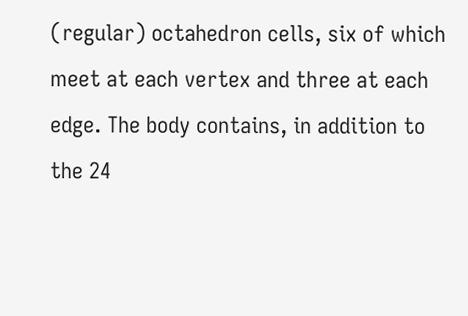(regular) octahedron cells, six of which meet at each vertex and three at each edge. The body contains, in addition to the 24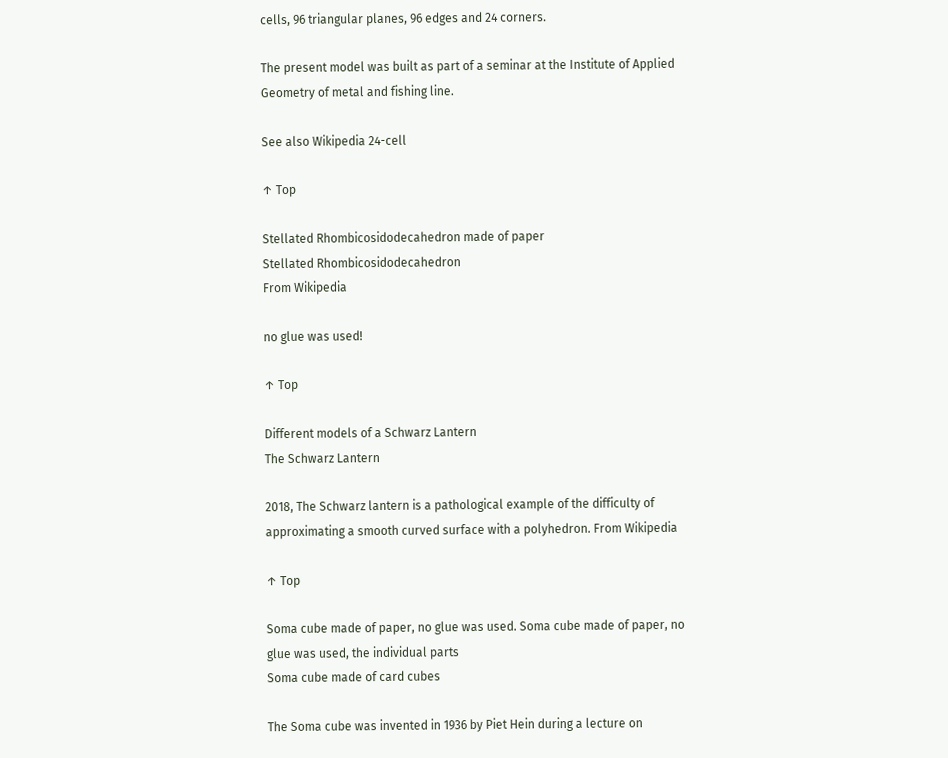cells, 96 triangular planes, 96 edges and 24 corners.

The present model was built as part of a seminar at the Institute of Applied Geometry of metal and fishing line.

See also Wikipedia 24-cell

↑ Top

Stellated Rhombicosidodecahedron made of paper
Stellated Rhombicosidodecahedron
From Wikipedia

no glue was used!

↑ Top

Different models of a Schwarz Lantern
The Schwarz Lantern

2018, The Schwarz lantern is a pathological example of the difficulty of approximating a smooth curved surface with a polyhedron. From Wikipedia

↑ Top

Soma cube made of paper, no glue was used. Soma cube made of paper, no glue was used, the individual parts
Soma cube made of card cubes

The Soma cube was invented in 1936 by Piet Hein during a lecture on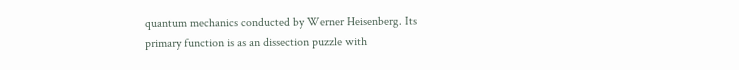quantum mechanics conducted by Werner Heisenberg. Its primary function is as an dissection puzzle with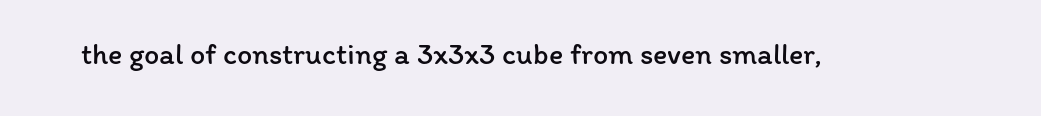the goal of constructing a 3x3x3 cube from seven smaller,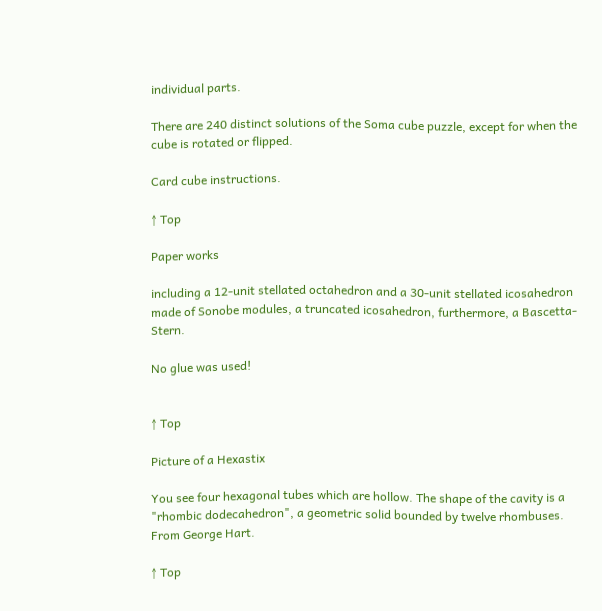individual parts.

There are 240 distinct solutions of the Soma cube puzzle, except for when the cube is rotated or flipped.

Card cube instructions.

↑ Top

Paper works

including a 12-unit stellated octahedron and a 30-unit stellated icosahedron made of Sonobe modules, a truncated icosahedron, furthermore, a Bascetta-Stern.

No glue was used!


↑ Top

Picture of a Hexastix

You see four hexagonal tubes which are hollow. The shape of the cavity is a "rhombic dodecahedron", a geometric solid bounded by twelve rhombuses. From George Hart.

↑ Top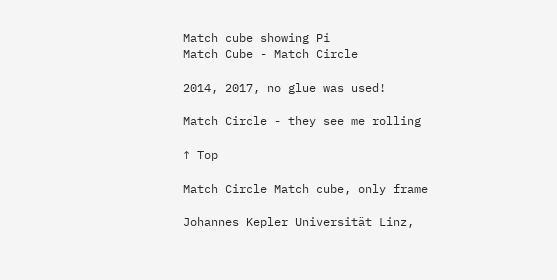Match cube showing Pi
Match Cube - Match Circle

2014, 2017, no glue was used!

Match Circle - they see me rolling

↑ Top

Match Circle Match cube, only frame

Johannes Kepler Universität Linz,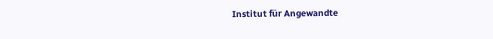Institut für Angewandte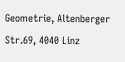Geometrie, Altenberger Str.69, 4040 Linz